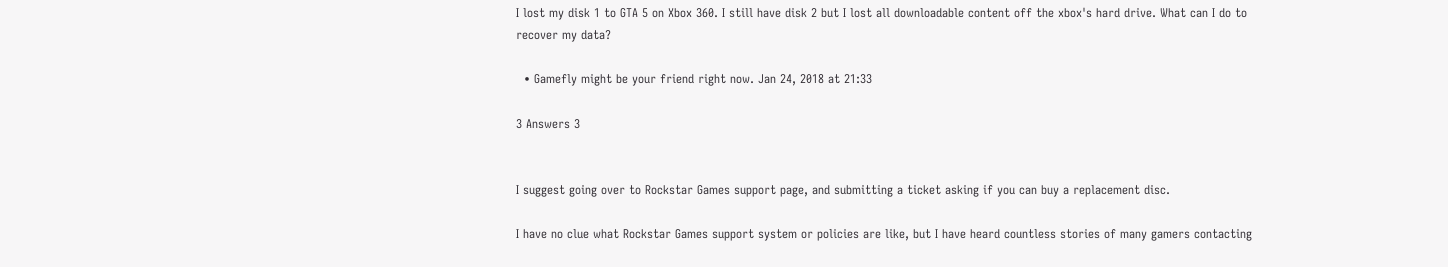I lost my disk 1 to GTA 5 on Xbox 360. I still have disk 2 but I lost all downloadable content off the xbox's hard drive. What can I do to recover my data?

  • Gamefly might be your friend right now. Jan 24, 2018 at 21:33

3 Answers 3


I suggest going over to Rockstar Games support page, and submitting a ticket asking if you can buy a replacement disc.

I have no clue what Rockstar Games support system or policies are like, but I have heard countless stories of many gamers contacting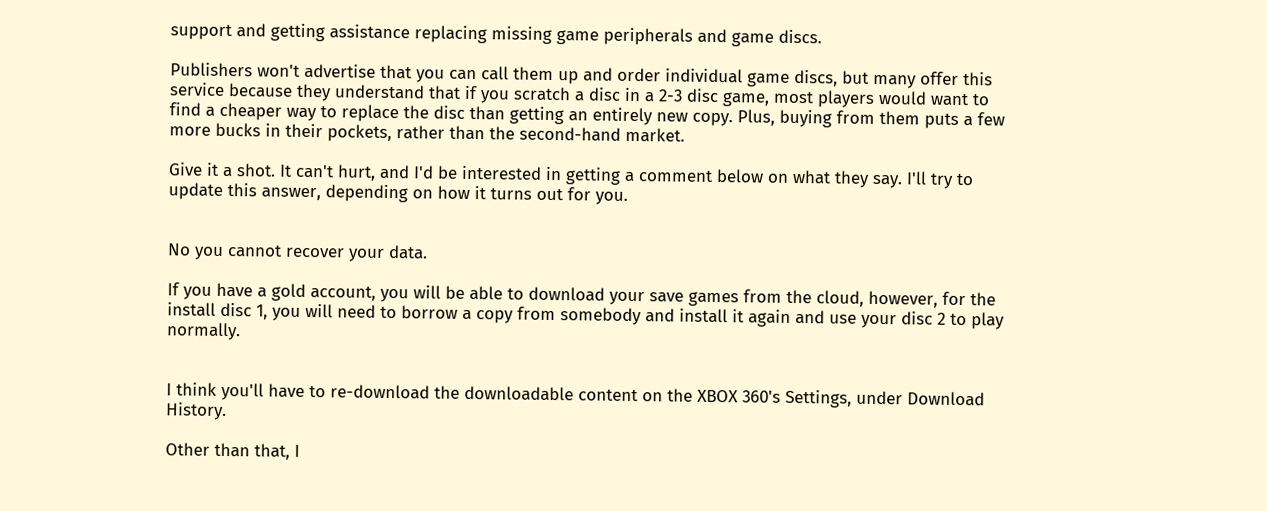support and getting assistance replacing missing game peripherals and game discs.

Publishers won't advertise that you can call them up and order individual game discs, but many offer this service because they understand that if you scratch a disc in a 2-3 disc game, most players would want to find a cheaper way to replace the disc than getting an entirely new copy. Plus, buying from them puts a few more bucks in their pockets, rather than the second-hand market.

Give it a shot. It can't hurt, and I'd be interested in getting a comment below on what they say. I'll try to update this answer, depending on how it turns out for you.


No you cannot recover your data.

If you have a gold account, you will be able to download your save games from the cloud, however, for the install disc 1, you will need to borrow a copy from somebody and install it again and use your disc 2 to play normally.


I think you'll have to re-download the downloadable content on the XBOX 360's Settings, under Download History.

Other than that, I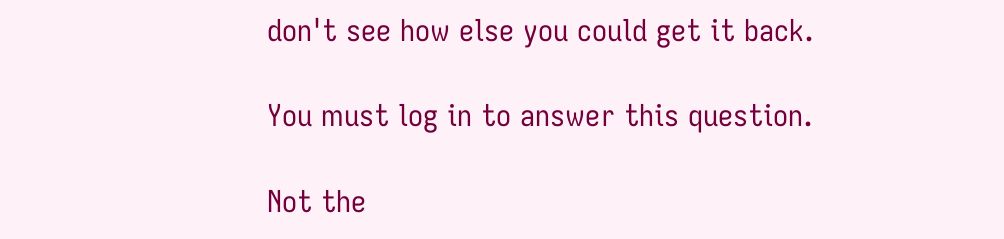don't see how else you could get it back.

You must log in to answer this question.

Not the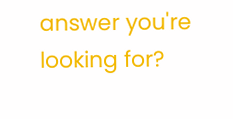answer you're looking for?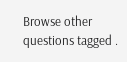Browse other questions tagged .